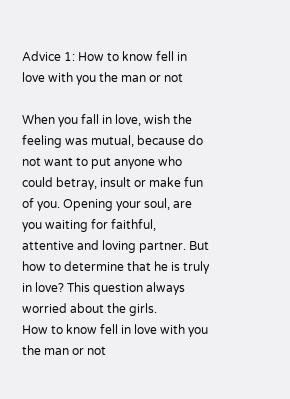Advice 1: How to know fell in love with you the man or not

When you fall in love, wish the feeling was mutual, because do not want to put anyone who could betray, insult or make fun of you. Opening your soul, are you waiting for faithful, attentive and loving partner. But how to determine that he is truly in love? This question always worried about the girls.
How to know fell in love with you the man or not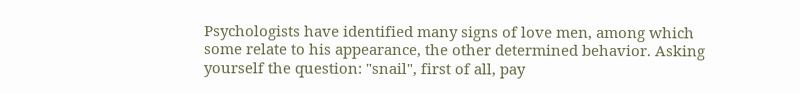Psychologists have identified many signs of love men, among which some relate to his appearance, the other determined behavior. Asking yourself the question: "snail", first of all, pay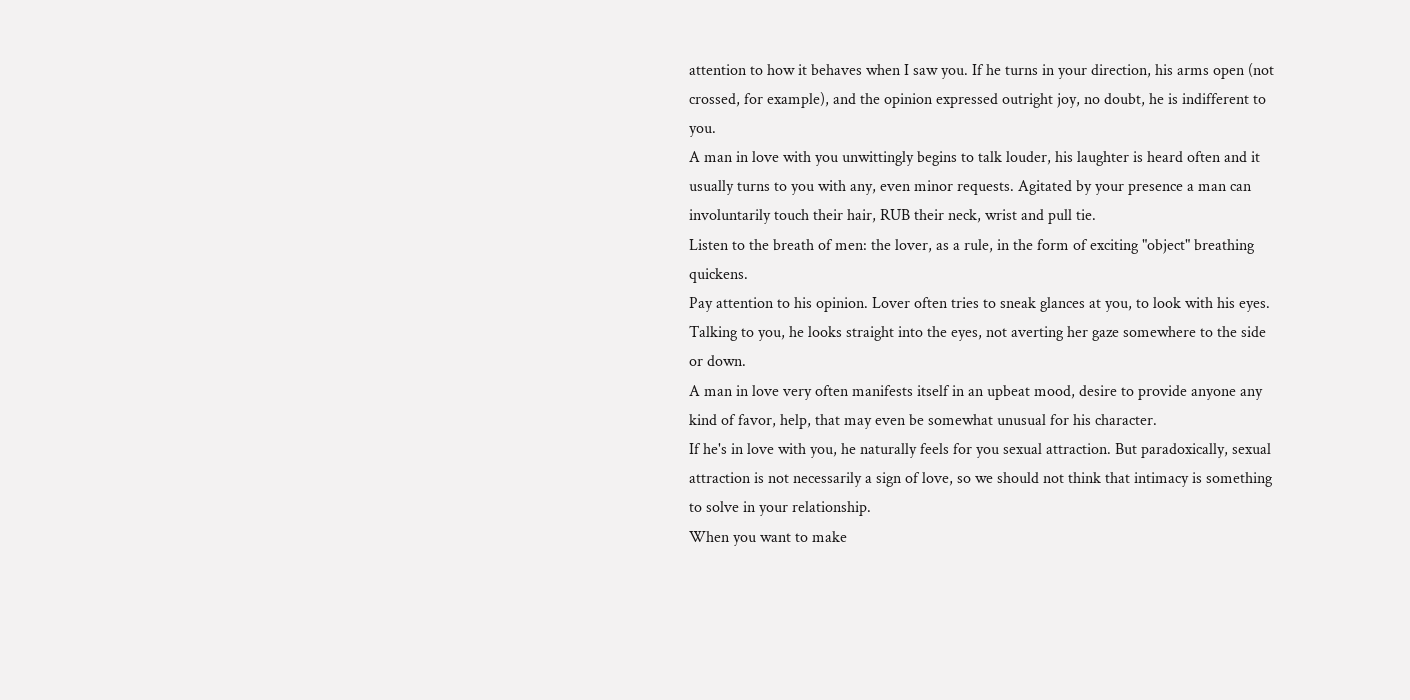attention to how it behaves when I saw you. If he turns in your direction, his arms open (not crossed, for example), and the opinion expressed outright joy, no doubt, he is indifferent to you.
A man in love with you unwittingly begins to talk louder, his laughter is heard often and it usually turns to you with any, even minor requests. Agitated by your presence a man can involuntarily touch their hair, RUB their neck, wrist and pull tie.
Listen to the breath of men: the lover, as a rule, in the form of exciting "object" breathing quickens.
Pay attention to his opinion. Lover often tries to sneak glances at you, to look with his eyes. Talking to you, he looks straight into the eyes, not averting her gaze somewhere to the side or down.
A man in love very often manifests itself in an upbeat mood, desire to provide anyone any kind of favor, help, that may even be somewhat unusual for his character.
If he's in love with you, he naturally feels for you sexual attraction. But paradoxically, sexual attraction is not necessarily a sign of love, so we should not think that intimacy is something to solve in your relationship.
When you want to make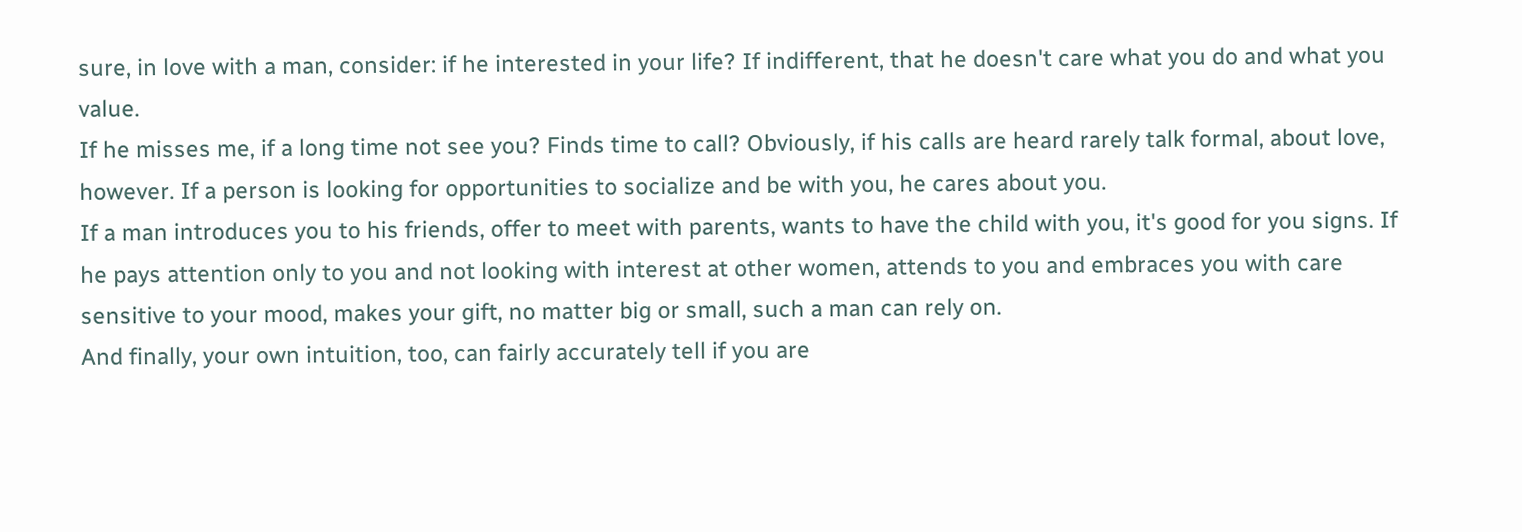sure, in love with a man, consider: if he interested in your life? If indifferent, that he doesn't care what you do and what you value.
If he misses me, if a long time not see you? Finds time to call? Obviously, if his calls are heard rarely talk formal, about love, however. If a person is looking for opportunities to socialize and be with you, he cares about you.
If a man introduces you to his friends, offer to meet with parents, wants to have the child with you, it's good for you signs. If he pays attention only to you and not looking with interest at other women, attends to you and embraces you with care sensitive to your mood, makes your gift, no matter big or small, such a man can rely on.
And finally, your own intuition, too, can fairly accurately tell if you are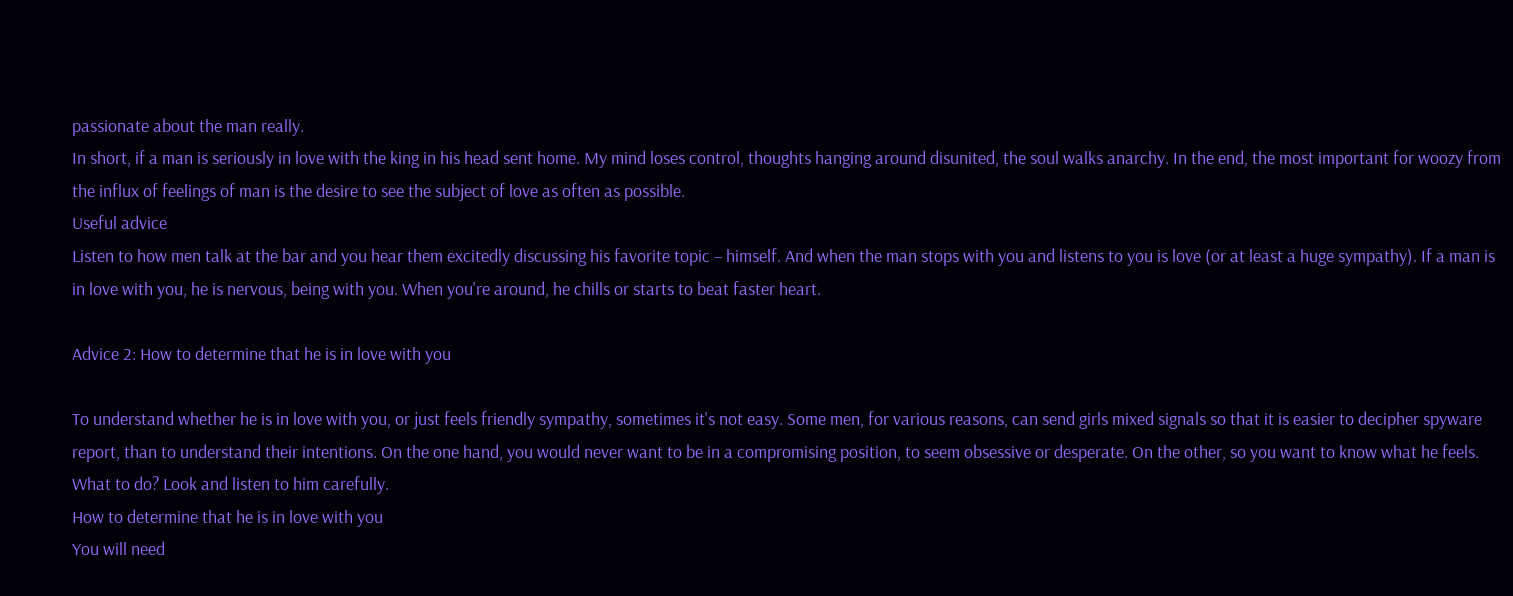passionate about the man really.
In short, if a man is seriously in love with the king in his head sent home. My mind loses control, thoughts hanging around disunited, the soul walks anarchy. In the end, the most important for woozy from the influx of feelings of man is the desire to see the subject of love as often as possible.
Useful advice
Listen to how men talk at the bar and you hear them excitedly discussing his favorite topic – himself. And when the man stops with you and listens to you is love (or at least a huge sympathy). If a man is in love with you, he is nervous, being with you. When you're around, he chills or starts to beat faster heart.

Advice 2: How to determine that he is in love with you

To understand whether he is in love with you, or just feels friendly sympathy, sometimes it's not easy. Some men, for various reasons, can send girls mixed signals so that it is easier to decipher spyware report, than to understand their intentions. On the one hand, you would never want to be in a compromising position, to seem obsessive or desperate. On the other, so you want to know what he feels. What to do? Look and listen to him carefully.
How to determine that he is in love with you
You will need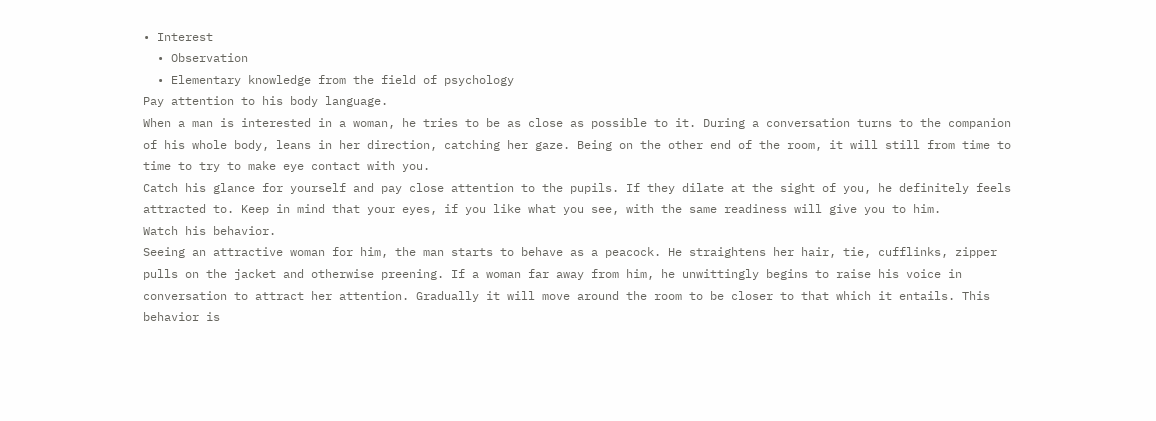• Interest
  • Observation
  • Elementary knowledge from the field of psychology
Pay attention to his body language.
When a man is interested in a woman, he tries to be as close as possible to it. During a conversation turns to the companion of his whole body, leans in her direction, catching her gaze. Being on the other end of the room, it will still from time to time to try to make eye contact with you.
Catch his glance for yourself and pay close attention to the pupils. If they dilate at the sight of you, he definitely feels attracted to. Keep in mind that your eyes, if you like what you see, with the same readiness will give you to him.
Watch his behavior.
Seeing an attractive woman for him, the man starts to behave as a peacock. He straightens her hair, tie, cufflinks, zipper pulls on the jacket and otherwise preening. If a woman far away from him, he unwittingly begins to raise his voice in conversation to attract her attention. Gradually it will move around the room to be closer to that which it entails. This behavior is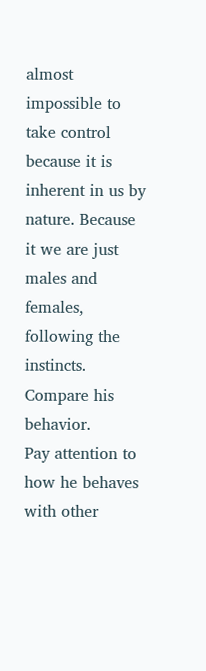almost impossible to take control because it is inherent in us by nature. Because it we are just males and females, following the instincts.
Compare his behavior.
Pay attention to how he behaves with other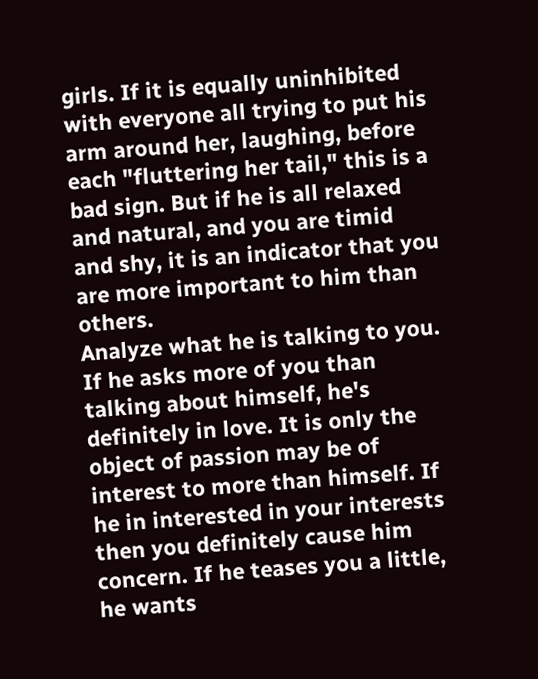girls. If it is equally uninhibited with everyone all trying to put his arm around her, laughing, before each "fluttering her tail," this is a bad sign. But if he is all relaxed and natural, and you are timid and shy, it is an indicator that you are more important to him than others.
Analyze what he is talking to you.
If he asks more of you than talking about himself, he's definitely in love. It is only the object of passion may be of interest to more than himself. If he in interested in your interests then you definitely cause him concern. If he teases you a little, he wants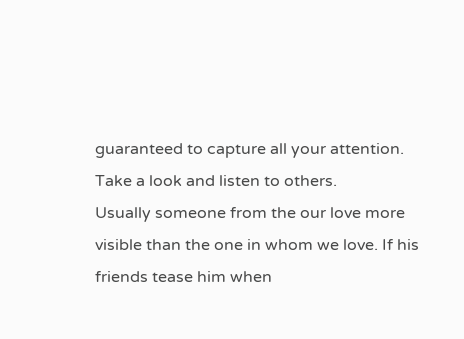guaranteed to capture all your attention.
Take a look and listen to others.
Usually someone from the our love more visible than the one in whom we love. If his friends tease him when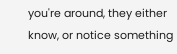you're around, they either know, or notice something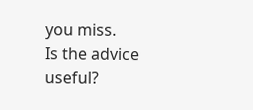you miss.
Is the advice useful?